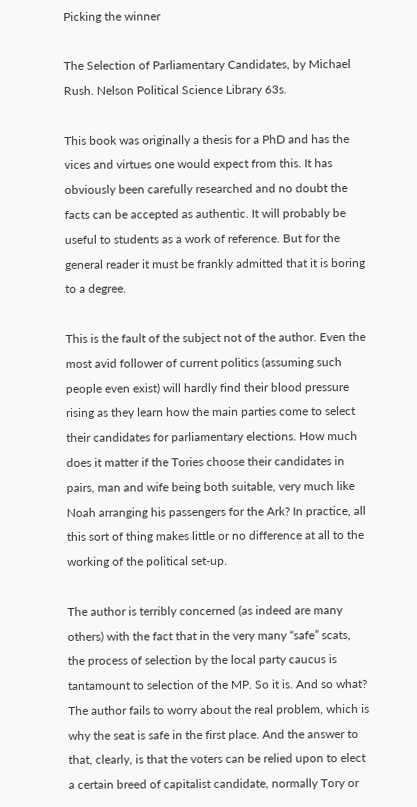Picking the winner

The Selection of Parliamentary Candidates, by Michael Rush. Nelson Political Science Library 63s.

This book was originally a thesis for a PhD and has the vices and virtues one would expect from this. It has obviously been carefully researched and no doubt the facts can be accepted as authentic. It will probably be useful to students as a work of reference. But for the general reader it must be frankly admitted that it is boring to a degree.

This is the fault of the subject not of the author. Even the most avid follower of current politics (assuming such people even exist) will hardly find their blood pressure rising as they learn how the main parties come to select their candidates for parliamentary elections. How much does it matter if the Tories choose their candidates in pairs, man and wife being both suitable, very much like Noah arranging his passengers for the Ark? In practice, all this sort of thing makes little or no difference at all to the working of the political set-up.

The author is terribly concerned (as indeed are many others) with the fact that in the very many “safe” scats, the process of selection by the local party caucus is tantamount to selection of the MP. So it is. And so what? The author fails to worry about the real problem, which is why the seat is safe in the first place. And the answer to that, clearly, is that the voters can be relied upon to elect a certain breed of capitalist candidate, normally Tory or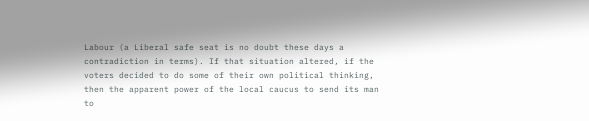Labour (a Liberal safe seat is no doubt these days a contradiction in terms). If that situation altered, if the voters decided to do some of their own political thinking, then the apparent power of the local caucus to send its man to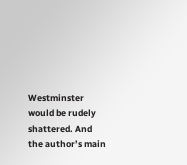Westminster would be rudely shattered. And the author’s main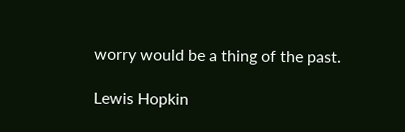worry would be a thing of the past.

Lewis Hopkin